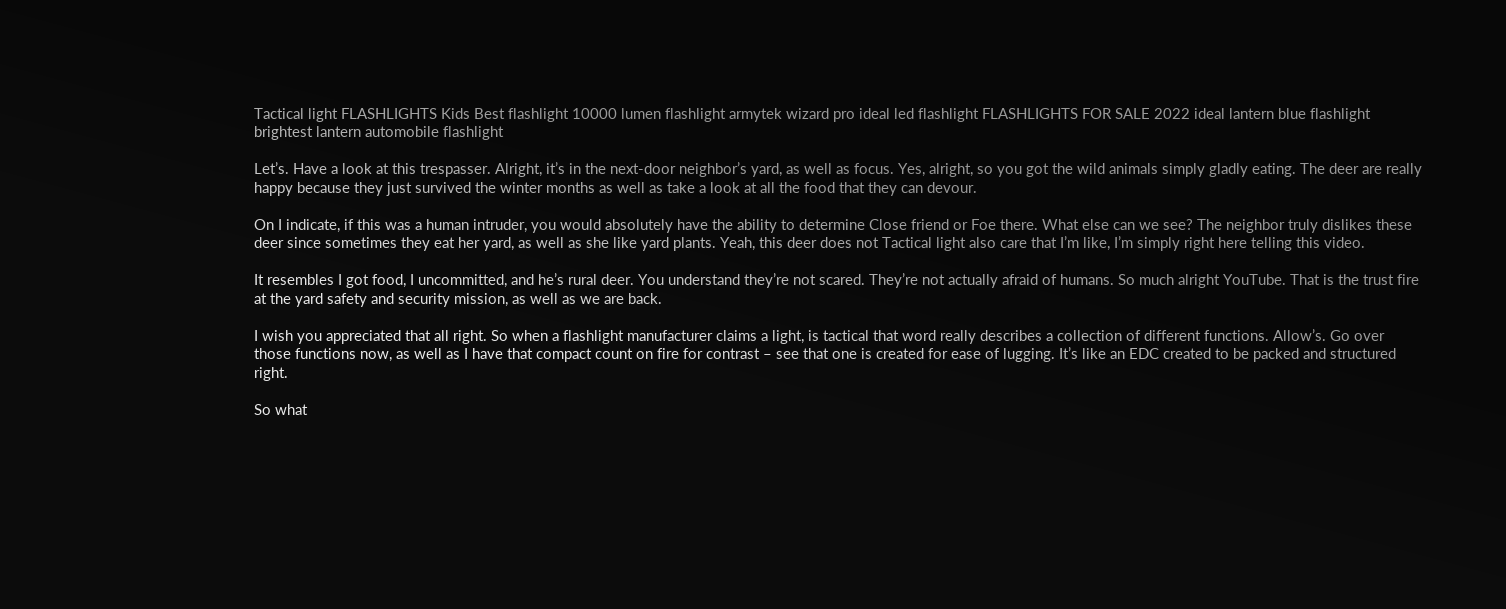Tactical light FLASHLIGHTS Kids Best flashlight 10000 lumen flashlight armytek wizard pro ideal led flashlight FLASHLIGHTS FOR SALE 2022 ideal lantern blue flashlight brightest lantern automobile flashlight

Let’s. Have a look at this trespasser. Alright, it’s in the next-door neighbor’s yard, as well as focus. Yes, alright, so you got the wild animals simply gladly eating. The deer are really happy because they just survived the winter months as well as take a look at all the food that they can devour.

On I indicate, if this was a human intruder, you would absolutely have the ability to determine Close friend or Foe there. What else can we see? The neighbor truly dislikes these deer since sometimes they eat her yard, as well as she like yard plants. Yeah, this deer does not Tactical light also care that I’m like, I’m simply right here telling this video.

It resembles I got food, I uncommitted, and he’s rural deer. You understand they’re not scared. They’re not actually afraid of humans. So much alright YouTube. That is the trust fire at the yard safety and security mission, as well as we are back.

I wish you appreciated that all right. So when a flashlight manufacturer claims a light, is tactical that word really describes a collection of different functions. Allow’s. Go over those functions now, as well as I have that compact count on fire for contrast – see that one is created for ease of lugging. It’s like an EDC created to be packed and structured right.

So what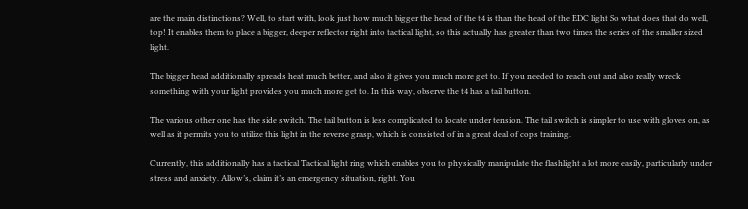are the main distinctions? Well, to start with, look just how much bigger the head of the t4 is than the head of the EDC light So what does that do well, top! It enables them to place a bigger, deeper reflector right into tactical light, so this actually has greater than two times the series of the smaller sized light.

The bigger head additionally spreads heat much better, and also it gives you much more get to. If you needed to reach out and also really wreck something with your light provides you much more get to. In this way, observe the t4 has a tail button.

The various other one has the side switch. The tail button is less complicated to locate under tension. The tail switch is simpler to use with gloves on, as well as it permits you to utilize this light in the reverse grasp, which is consisted of in a great deal of cops training.

Currently, this additionally has a tactical Tactical light ring which enables you to physically manipulate the flashlight a lot more easily, particularly under stress and anxiety. Allow’s, claim it’s an emergency situation, right. You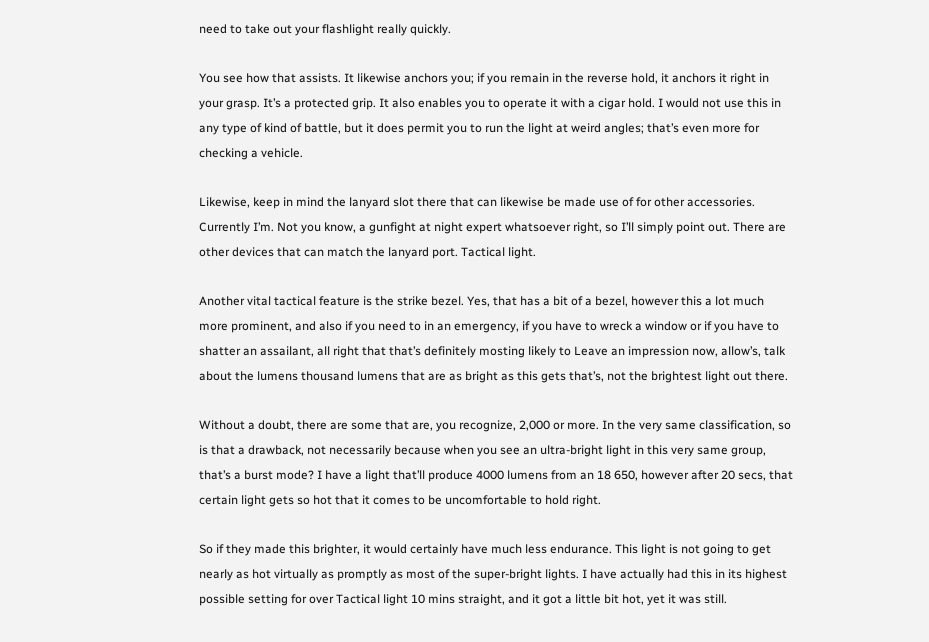need to take out your flashlight really quickly.

You see how that assists. It likewise anchors you; if you remain in the reverse hold, it anchors it right in your grasp. It’s a protected grip. It also enables you to operate it with a cigar hold. I would not use this in any type of kind of battle, but it does permit you to run the light at weird angles; that’s even more for checking a vehicle.

Likewise, keep in mind the lanyard slot there that can likewise be made use of for other accessories. Currently I’m. Not you know, a gunfight at night expert whatsoever right, so I’ll simply point out. There are other devices that can match the lanyard port. Tactical light.

Another vital tactical feature is the strike bezel. Yes, that has a bit of a bezel, however this a lot much more prominent, and also if you need to in an emergency, if you have to wreck a window or if you have to shatter an assailant, all right that that’s definitely mosting likely to Leave an impression now, allow’s, talk about the lumens thousand lumens that are as bright as this gets that’s, not the brightest light out there.

Without a doubt, there are some that are, you recognize, 2,000 or more. In the very same classification, so is that a drawback, not necessarily because when you see an ultra-bright light in this very same group, that’s a burst mode? I have a light that’ll produce 4000 lumens from an 18 650, however after 20 secs, that certain light gets so hot that it comes to be uncomfortable to hold right.

So if they made this brighter, it would certainly have much less endurance. This light is not going to get nearly as hot virtually as promptly as most of the super-bright lights. I have actually had this in its highest possible setting for over Tactical light 10 mins straight, and it got a little bit hot, yet it was still.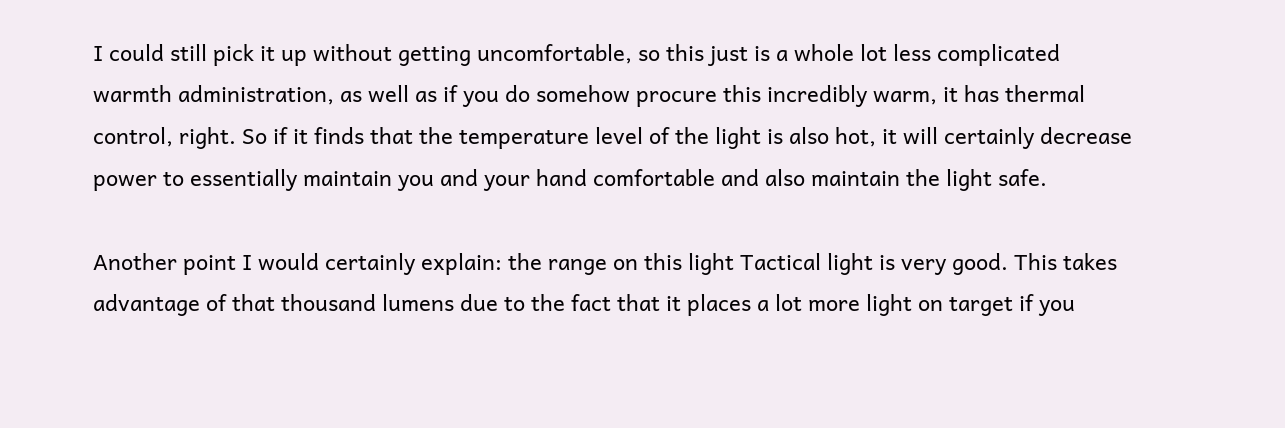I could still pick it up without getting uncomfortable, so this just is a whole lot less complicated warmth administration, as well as if you do somehow procure this incredibly warm, it has thermal control, right. So if it finds that the temperature level of the light is also hot, it will certainly decrease power to essentially maintain you and your hand comfortable and also maintain the light safe.

Another point I would certainly explain: the range on this light Tactical light is very good. This takes advantage of that thousand lumens due to the fact that it places a lot more light on target if you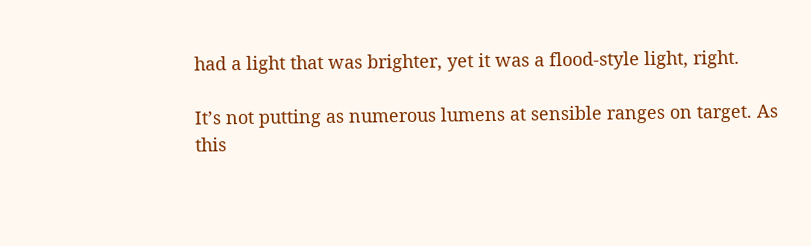had a light that was brighter, yet it was a flood-style light, right.

It’s not putting as numerous lumens at sensible ranges on target. As this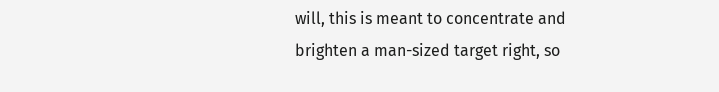will, this is meant to concentrate and brighten a man-sized target right, so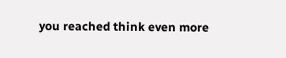you reached think even more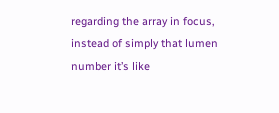regarding the array in focus, instead of simply that lumen number it’s like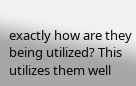exactly how are they being utilized? This utilizes them well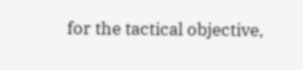for the tactical objective,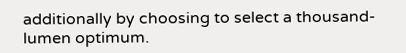additionally by choosing to select a thousand-lumen optimum.